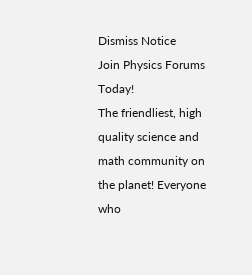Dismiss Notice
Join Physics Forums Today!
The friendliest, high quality science and math community on the planet! Everyone who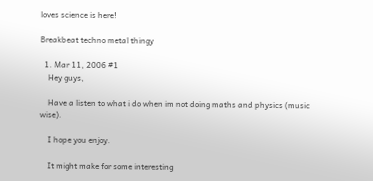loves science is here!

Breakbeat techno metal thingy

  1. Mar 11, 2006 #1
    Hey guys,

    Have a listen to what i do when im not doing maths and physics (music wise).

    I hope you enjoy.

    It might make for some interesting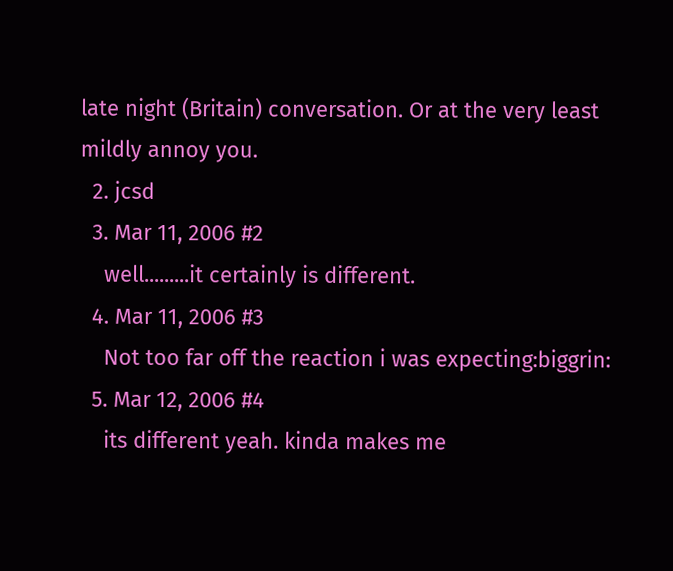late night (Britain) conversation. Or at the very least mildly annoy you.
  2. jcsd
  3. Mar 11, 2006 #2
    well.........it certainly is different.
  4. Mar 11, 2006 #3
    Not too far off the reaction i was expecting:biggrin:
  5. Mar 12, 2006 #4
    its different yeah. kinda makes me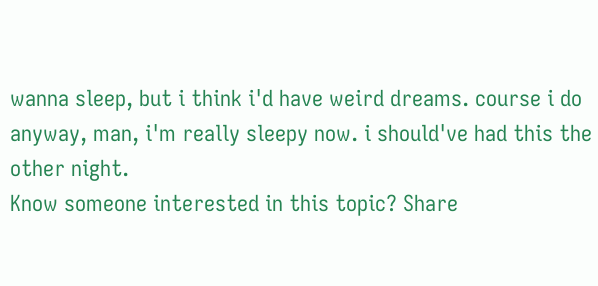wanna sleep, but i think i'd have weird dreams. course i do anyway, man, i'm really sleepy now. i should've had this the other night.
Know someone interested in this topic? Share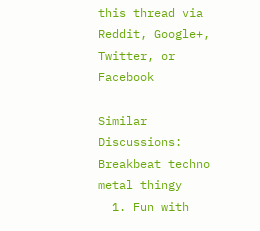this thread via Reddit, Google+, Twitter, or Facebook

Similar Discussions: Breakbeat techno metal thingy
  1. Fun with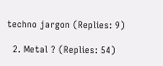techno jargon (Replies: 9)

  2. Metal ? (Replies: 54)